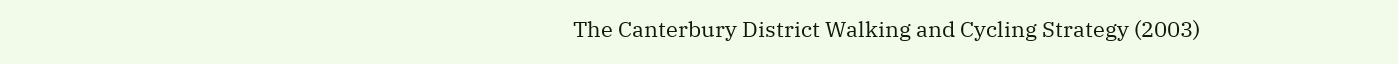The Canterbury District Walking and Cycling Strategy (2003)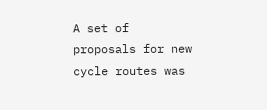A set of proposals for new cycle routes was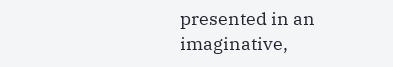presented in an imaginative,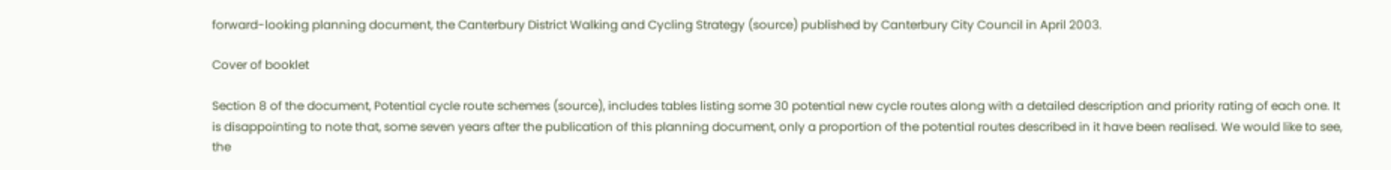forward-looking planning document, the Canterbury District Walking and Cycling Strategy (source) published by Canterbury City Council in April 2003.

Cover of booklet

Section 8 of the document, Potential cycle route schemes (source), includes tables listing some 30 potential new cycle routes along with a detailed description and priority rating of each one. It is disappointing to note that, some seven years after the publication of this planning document, only a proportion of the potential routes described in it have been realised. We would like to see, the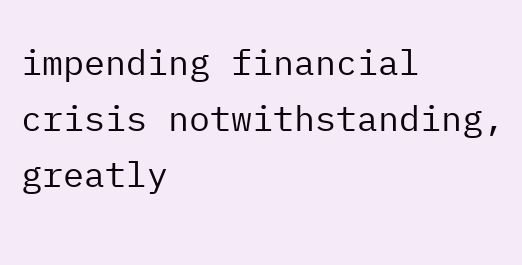impending financial crisis notwithstanding, greatly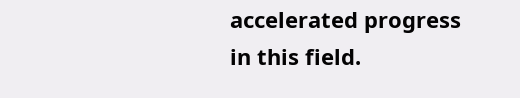accelerated progress in this field.